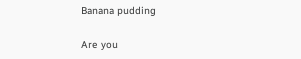Banana pudding

Are you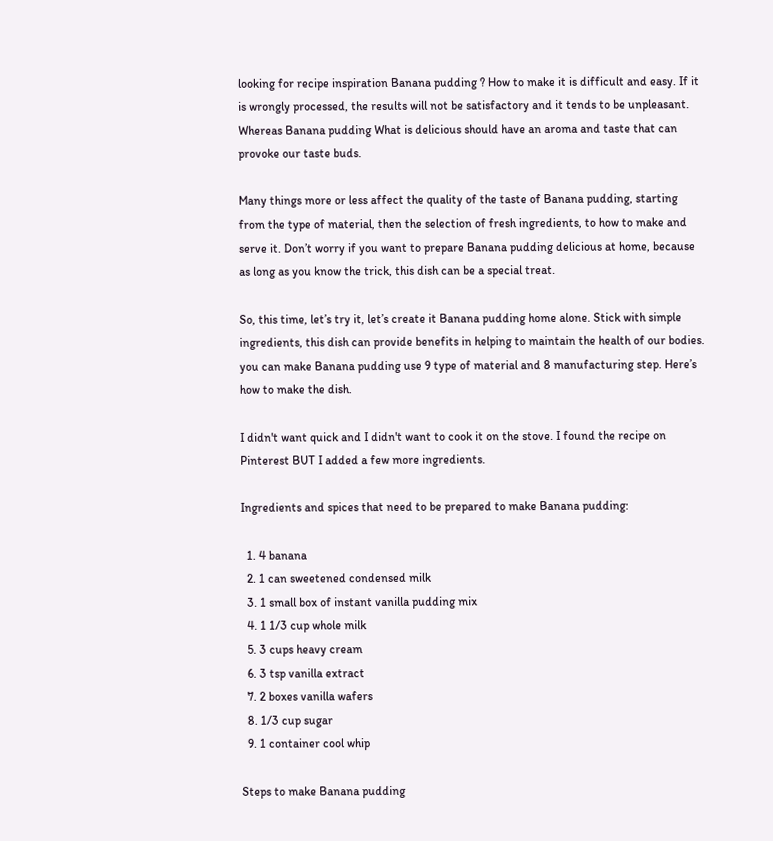looking for recipe inspiration Banana pudding ? How to make it is difficult and easy. If it is wrongly processed, the results will not be satisfactory and it tends to be unpleasant. Whereas Banana pudding What is delicious should have an aroma and taste that can provoke our taste buds.

Many things more or less affect the quality of the taste of Banana pudding, starting from the type of material, then the selection of fresh ingredients, to how to make and serve it. Don’t worry if you want to prepare Banana pudding delicious at home, because as long as you know the trick, this dish can be a special treat.

So, this time, let’s try it, let’s create it Banana pudding home alone. Stick with simple ingredients, this dish can provide benefits in helping to maintain the health of our bodies. you can make Banana pudding use 9 type of material and 8 manufacturing step. Here’s how to make the dish.

I didn't want quick and I didn't want to cook it on the stove. I found the recipe on Pinterest BUT I added a few more ingredients.

Ingredients and spices that need to be prepared to make Banana pudding:

  1. 4 banana
  2. 1 can sweetened condensed milk
  3. 1 small box of instant vanilla pudding mix
  4. 1 1/3 cup whole milk
  5. 3 cups heavy cream
  6. 3 tsp vanilla extract
  7. 2 boxes vanilla wafers
  8. 1/3 cup sugar
  9. 1 container cool whip

Steps to make Banana pudding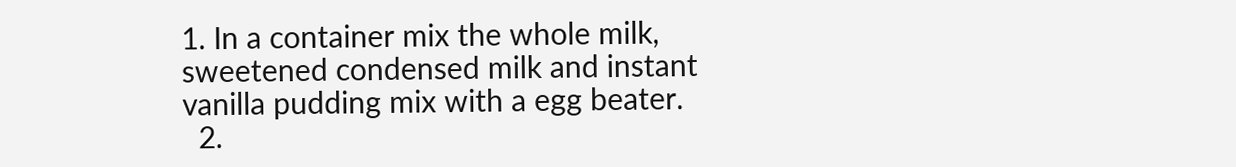1. In a container mix the whole milk, sweetened condensed milk and instant vanilla pudding mix with a egg beater.
  2.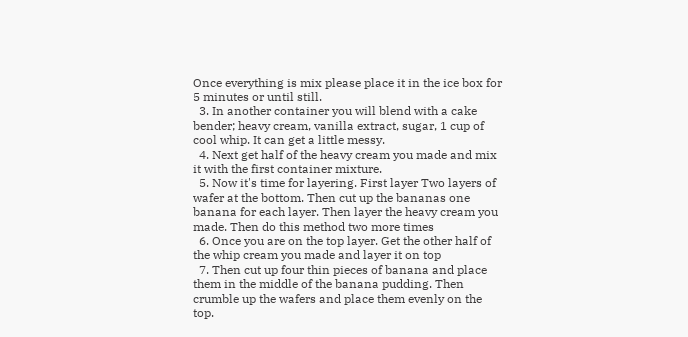Once everything is mix please place it in the ice box for 5 minutes or until still.
  3. In another container you will blend with a cake bender; heavy cream, vanilla extract, sugar, 1 cup of cool whip. It can get a little messy.
  4. Next get half of the heavy cream you made and mix it with the first container mixture.
  5. Now it's time for layering. First layer Two layers of wafer at the bottom. Then cut up the bananas one banana for each layer. Then layer the heavy cream you made. Then do this method two more times
  6. Once you are on the top layer. Get the other half of the whip cream you made and layer it on top
  7. Then cut up four thin pieces of banana and place them in the middle of the banana pudding. Then crumble up the wafers and place them evenly on the top.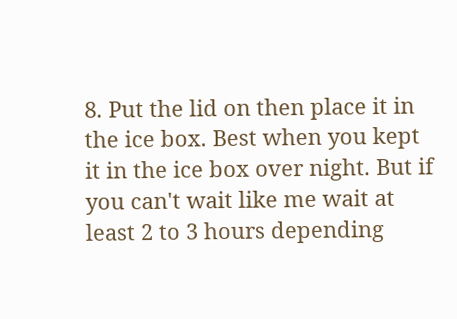8. Put the lid on then place it in the ice box. Best when you kept it in the ice box over night. But if you can't wait like me wait at least 2 to 3 hours depending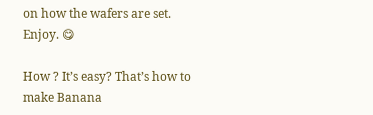on how the wafers are set. Enjoy. 😋

How ? It’s easy? That’s how to make Banana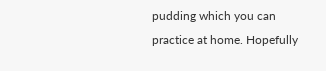pudding which you can practice at home. Hopefully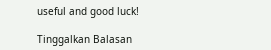useful and good luck!

Tinggalkan Balasan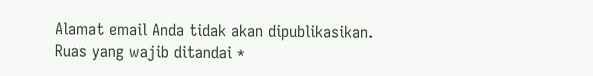Alamat email Anda tidak akan dipublikasikan. Ruas yang wajib ditandai *